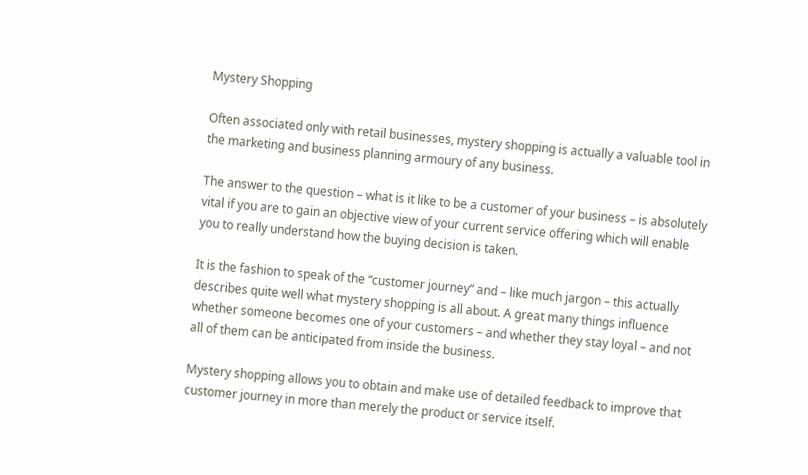Mystery Shopping

Often associated only with retail businesses, mystery shopping is actually a valuable tool in the marketing and business planning armoury of any business.

The answer to the question – what is it like to be a customer of your business – is absolutely vital if you are to gain an objective view of your current service offering which will enable you to really understand how the buying decision is taken.

It is the fashion to speak of the “customer journey” and – like much jargon – this actually describes quite well what mystery shopping is all about. A great many things influence whether someone becomes one of your customers – and whether they stay loyal – and not all of them can be anticipated from inside the business.

Mystery shopping allows you to obtain and make use of detailed feedback to improve that customer journey in more than merely the product or service itself.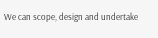We can scope, design and undertake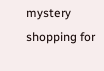mystery shopping for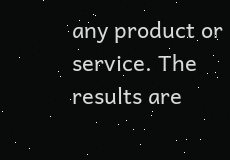any product or service. The results are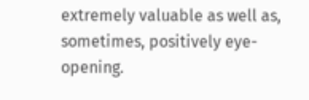extremely valuable as well as, sometimes, positively eye-opening.